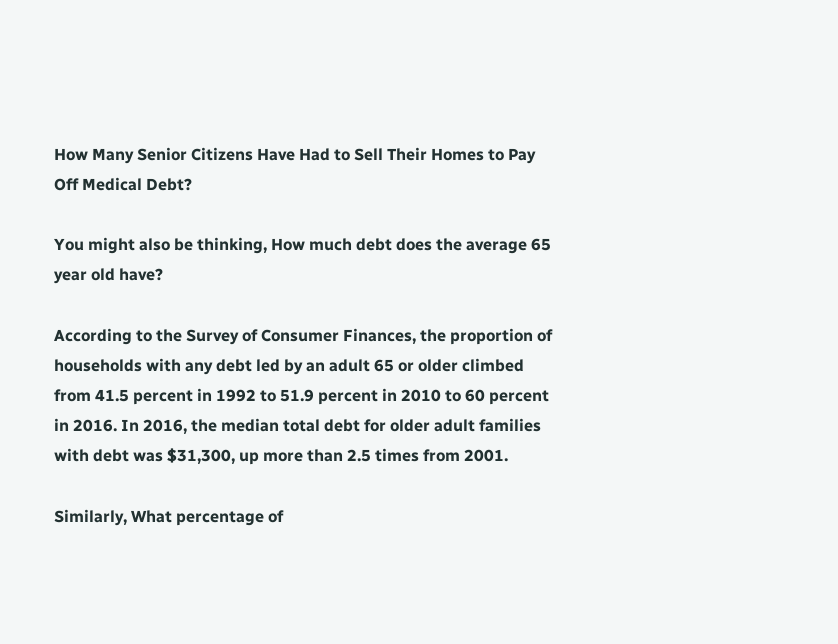How Many Senior Citizens Have Had to Sell Their Homes to Pay Off Medical Debt?

You might also be thinking, How much debt does the average 65 year old have?

According to the Survey of Consumer Finances, the proportion of households with any debt led by an adult 65 or older climbed from 41.5 percent in 1992 to 51.9 percent in 2010 to 60 percent in 2016. In 2016, the median total debt for older adult families with debt was $31,300, up more than 2.5 times from 2001.

Similarly, What percentage of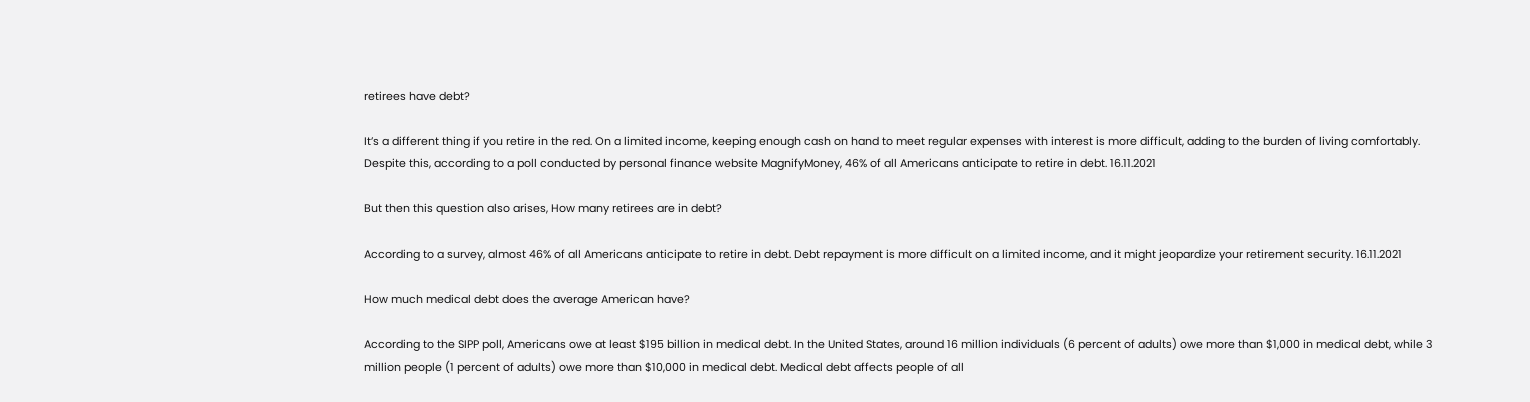retirees have debt?

It’s a different thing if you retire in the red. On a limited income, keeping enough cash on hand to meet regular expenses with interest is more difficult, adding to the burden of living comfortably. Despite this, according to a poll conducted by personal finance website MagnifyMoney, 46% of all Americans anticipate to retire in debt. 16.11.2021

But then this question also arises, How many retirees are in debt?

According to a survey, almost 46% of all Americans anticipate to retire in debt. Debt repayment is more difficult on a limited income, and it might jeopardize your retirement security. 16.11.2021

How much medical debt does the average American have?

According to the SIPP poll, Americans owe at least $195 billion in medical debt. In the United States, around 16 million individuals (6 percent of adults) owe more than $1,000 in medical debt, while 3 million people (1 percent of adults) owe more than $10,000 in medical debt. Medical debt affects people of all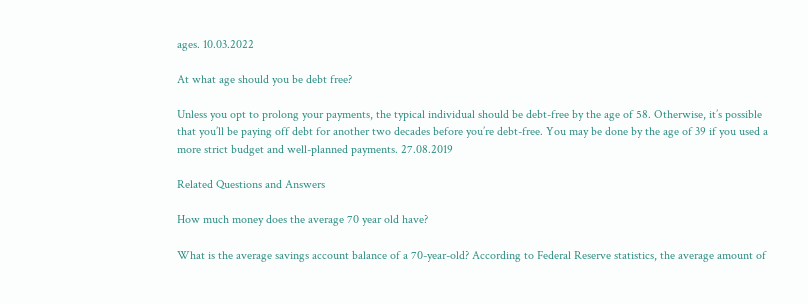ages. 10.03.2022

At what age should you be debt free?

Unless you opt to prolong your payments, the typical individual should be debt-free by the age of 58. Otherwise, it’s possible that you’ll be paying off debt for another two decades before you’re debt-free. You may be done by the age of 39 if you used a more strict budget and well-planned payments. 27.08.2019

Related Questions and Answers

How much money does the average 70 year old have?

What is the average savings account balance of a 70-year-old? According to Federal Reserve statistics, the average amount of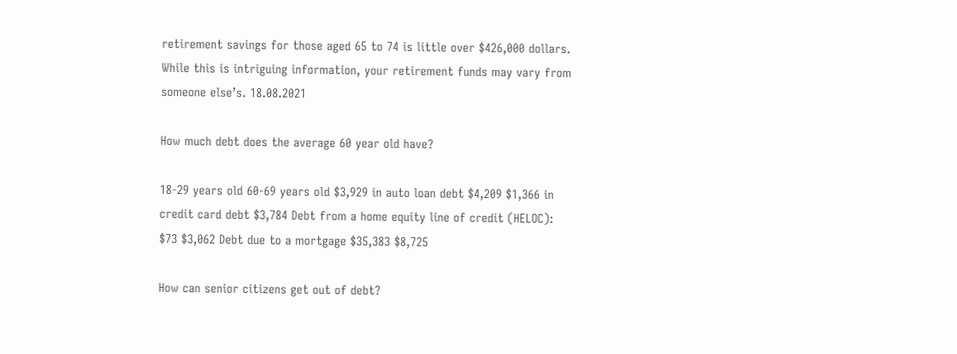retirement savings for those aged 65 to 74 is little over $426,000 dollars. While this is intriguing information, your retirement funds may vary from someone else’s. 18.08.2021

How much debt does the average 60 year old have?

18-29 years old 60-69 years old $3,929 in auto loan debt $4,209 $1,366 in credit card debt $3,784 Debt from a home equity line of credit (HELOC): $73 $3,062 Debt due to a mortgage $35,383 $8,725

How can senior citizens get out of debt?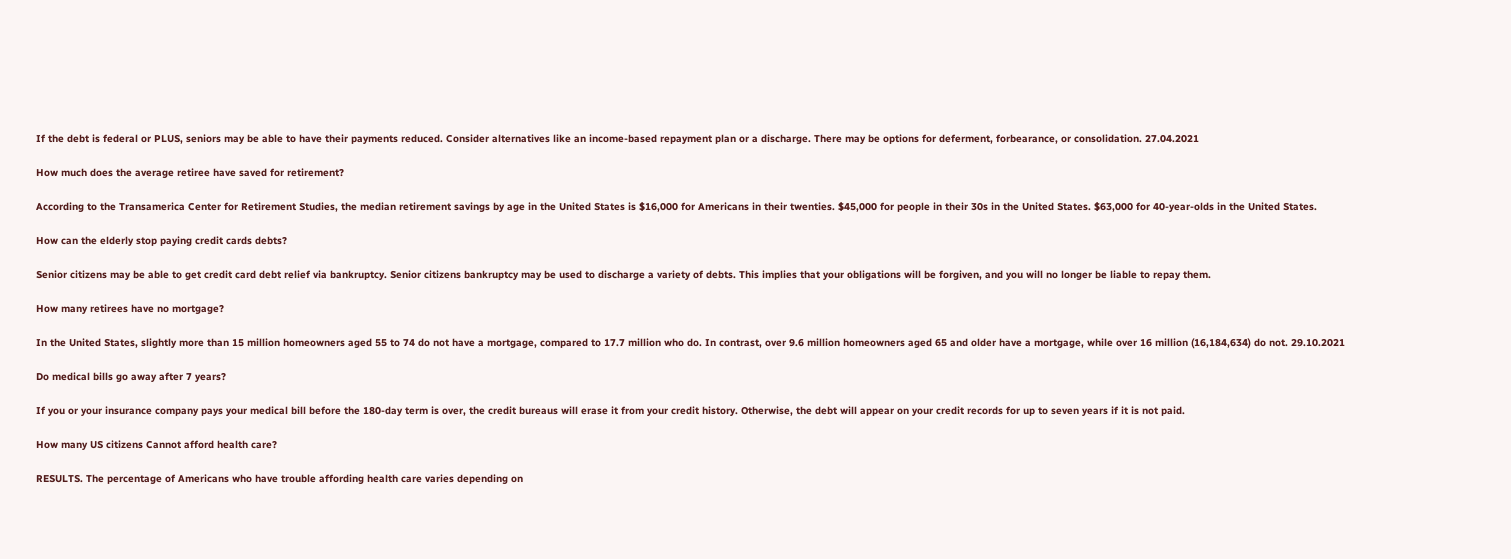If the debt is federal or PLUS, seniors may be able to have their payments reduced. Consider alternatives like an income-based repayment plan or a discharge. There may be options for deferment, forbearance, or consolidation. 27.04.2021

How much does the average retiree have saved for retirement?

According to the Transamerica Center for Retirement Studies, the median retirement savings by age in the United States is $16,000 for Americans in their twenties. $45,000 for people in their 30s in the United States. $63,000 for 40-year-olds in the United States.

How can the elderly stop paying credit cards debts?

Senior citizens may be able to get credit card debt relief via bankruptcy. Senior citizens bankruptcy may be used to discharge a variety of debts. This implies that your obligations will be forgiven, and you will no longer be liable to repay them.

How many retirees have no mortgage?

In the United States, slightly more than 15 million homeowners aged 55 to 74 do not have a mortgage, compared to 17.7 million who do. In contrast, over 9.6 million homeowners aged 65 and older have a mortgage, while over 16 million (16,184,634) do not. 29.10.2021

Do medical bills go away after 7 years?

If you or your insurance company pays your medical bill before the 180-day term is over, the credit bureaus will erase it from your credit history. Otherwise, the debt will appear on your credit records for up to seven years if it is not paid.

How many US citizens Cannot afford health care?

RESULTS. The percentage of Americans who have trouble affording health care varies depending on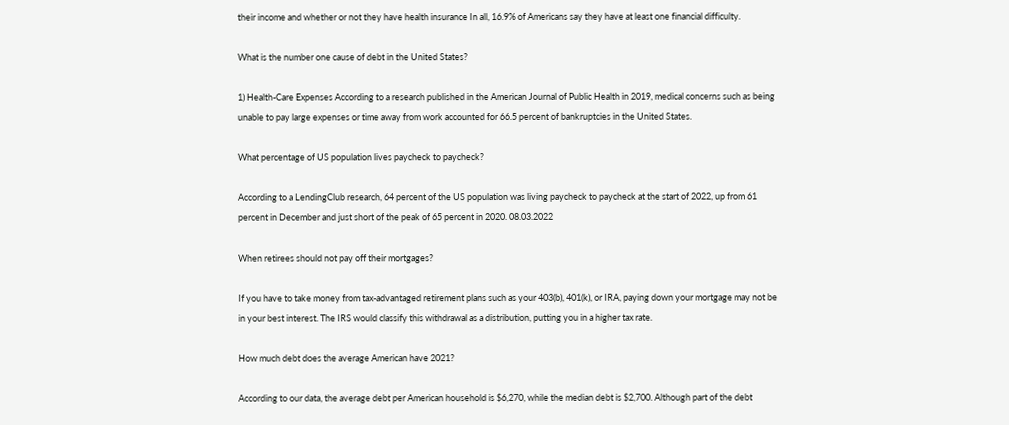their income and whether or not they have health insurance In all, 16.9% of Americans say they have at least one financial difficulty.

What is the number one cause of debt in the United States?

1) Health-Care Expenses According to a research published in the American Journal of Public Health in 2019, medical concerns such as being unable to pay large expenses or time away from work accounted for 66.5 percent of bankruptcies in the United States.

What percentage of US population lives paycheck to paycheck?

According to a LendingClub research, 64 percent of the US population was living paycheck to paycheck at the start of 2022, up from 61 percent in December and just short of the peak of 65 percent in 2020. 08.03.2022

When retirees should not pay off their mortgages?

If you have to take money from tax-advantaged retirement plans such as your 403(b), 401(k), or IRA, paying down your mortgage may not be in your best interest. The IRS would classify this withdrawal as a distribution, putting you in a higher tax rate.

How much debt does the average American have 2021?

According to our data, the average debt per American household is $6,270, while the median debt is $2,700. Although part of the debt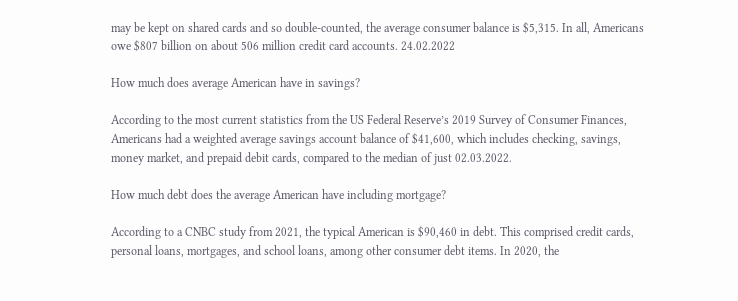may be kept on shared cards and so double-counted, the average consumer balance is $5,315. In all, Americans owe $807 billion on about 506 million credit card accounts. 24.02.2022

How much does average American have in savings?

According to the most current statistics from the US Federal Reserve’s 2019 Survey of Consumer Finances, Americans had a weighted average savings account balance of $41,600, which includes checking, savings, money market, and prepaid debit cards, compared to the median of just 02.03.2022.

How much debt does the average American have including mortgage?

According to a CNBC study from 2021, the typical American is $90,460 in debt. This comprised credit cards, personal loans, mortgages, and school loans, among other consumer debt items. In 2020, the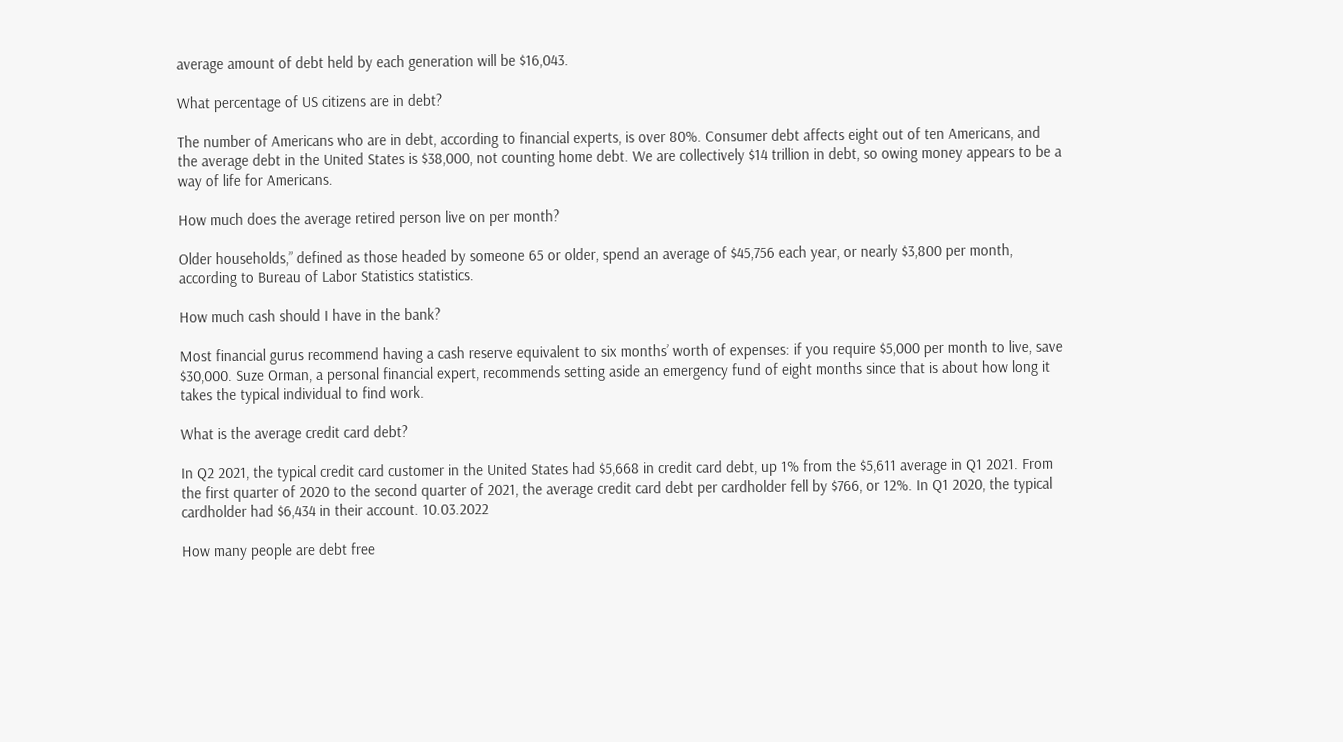average amount of debt held by each generation will be $16,043.

What percentage of US citizens are in debt?

The number of Americans who are in debt, according to financial experts, is over 80%. Consumer debt affects eight out of ten Americans, and the average debt in the United States is $38,000, not counting home debt. We are collectively $14 trillion in debt, so owing money appears to be a way of life for Americans.

How much does the average retired person live on per month?

Older households,” defined as those headed by someone 65 or older, spend an average of $45,756 each year, or nearly $3,800 per month, according to Bureau of Labor Statistics statistics.

How much cash should I have in the bank?

Most financial gurus recommend having a cash reserve equivalent to six months’ worth of expenses: if you require $5,000 per month to live, save $30,000. Suze Orman, a personal financial expert, recommends setting aside an emergency fund of eight months since that is about how long it takes the typical individual to find work.

What is the average credit card debt?

In Q2 2021, the typical credit card customer in the United States had $5,668 in credit card debt, up 1% from the $5,611 average in Q1 2021. From the first quarter of 2020 to the second quarter of 2021, the average credit card debt per cardholder fell by $766, or 12%. In Q1 2020, the typical cardholder had $6,434 in their account. 10.03.2022

How many people are debt free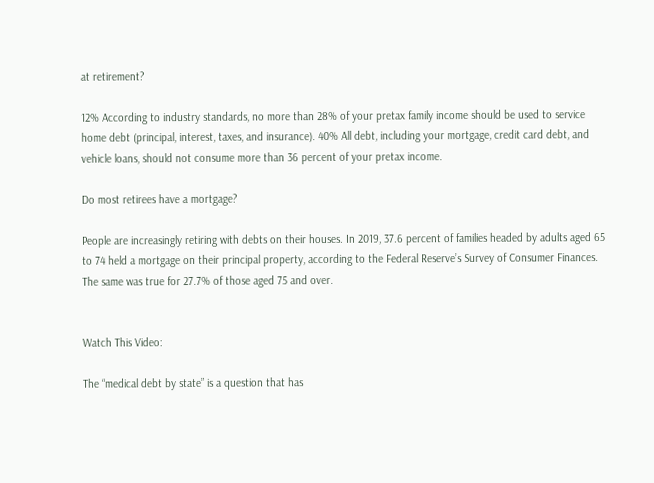at retirement?

12% According to industry standards, no more than 28% of your pretax family income should be used to service home debt (principal, interest, taxes, and insurance). 40% All debt, including your mortgage, credit card debt, and vehicle loans, should not consume more than 36 percent of your pretax income.

Do most retirees have a mortgage?

People are increasingly retiring with debts on their houses. In 2019, 37.6 percent of families headed by adults aged 65 to 74 held a mortgage on their principal property, according to the Federal Reserve’s Survey of Consumer Finances. The same was true for 27.7% of those aged 75 and over.


Watch This Video:

The “medical debt by state” is a question that has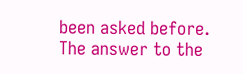been asked before. The answer to the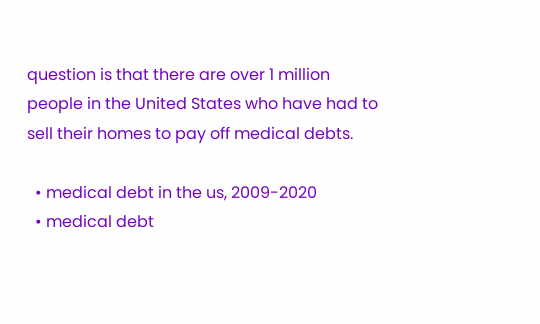question is that there are over 1 million people in the United States who have had to sell their homes to pay off medical debts.

  • medical debt in the us, 2009-2020
  • medical debt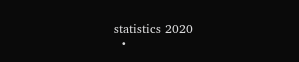statistics 2020
  •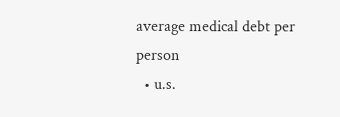average medical debt per person
  • u.s.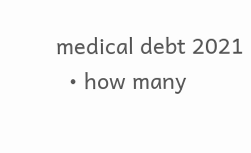medical debt 2021
  • how many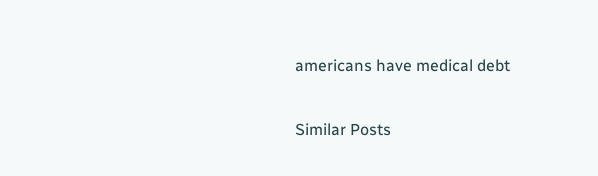americans have medical debt

Similar Posts